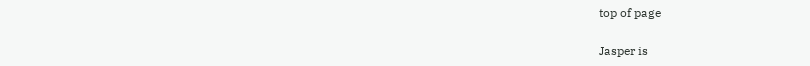top of page

Jasper is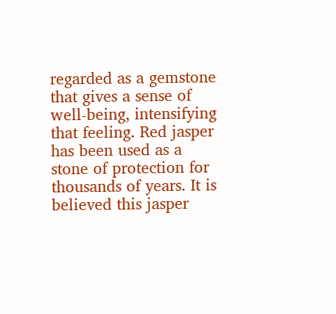regarded as a gemstone that gives a sense of well-being, intensifying that feeling. Red jasper has been used as a stone of protection for thousands of years. It is believed this jasper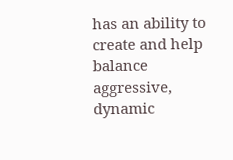has an ability to create and help balance aggressive, dynamic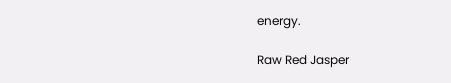energy.

Raw Red Jasper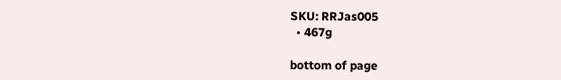SKU: RRJas005
  • 467g

bottom of page